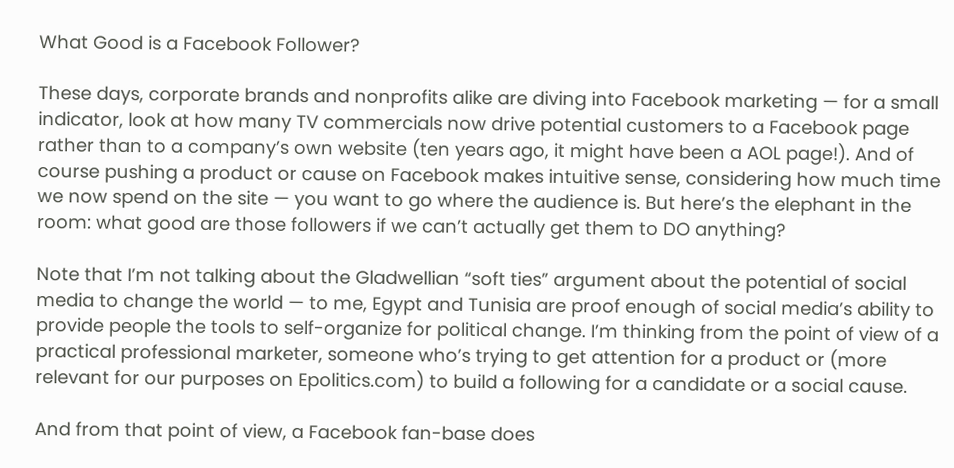What Good is a Facebook Follower?

These days, corporate brands and nonprofits alike are diving into Facebook marketing — for a small indicator, look at how many TV commercials now drive potential customers to a Facebook page rather than to a company’s own website (ten years ago, it might have been a AOL page!). And of course pushing a product or cause on Facebook makes intuitive sense, considering how much time we now spend on the site — you want to go where the audience is. But here’s the elephant in the room: what good are those followers if we can’t actually get them to DO anything?

Note that I’m not talking about the Gladwellian “soft ties” argument about the potential of social media to change the world — to me, Egypt and Tunisia are proof enough of social media’s ability to provide people the tools to self-organize for political change. I’m thinking from the point of view of a practical professional marketer, someone who’s trying to get attention for a product or (more relevant for our purposes on Epolitics.com) to build a following for a candidate or a social cause.

And from that point of view, a Facebook fan-base does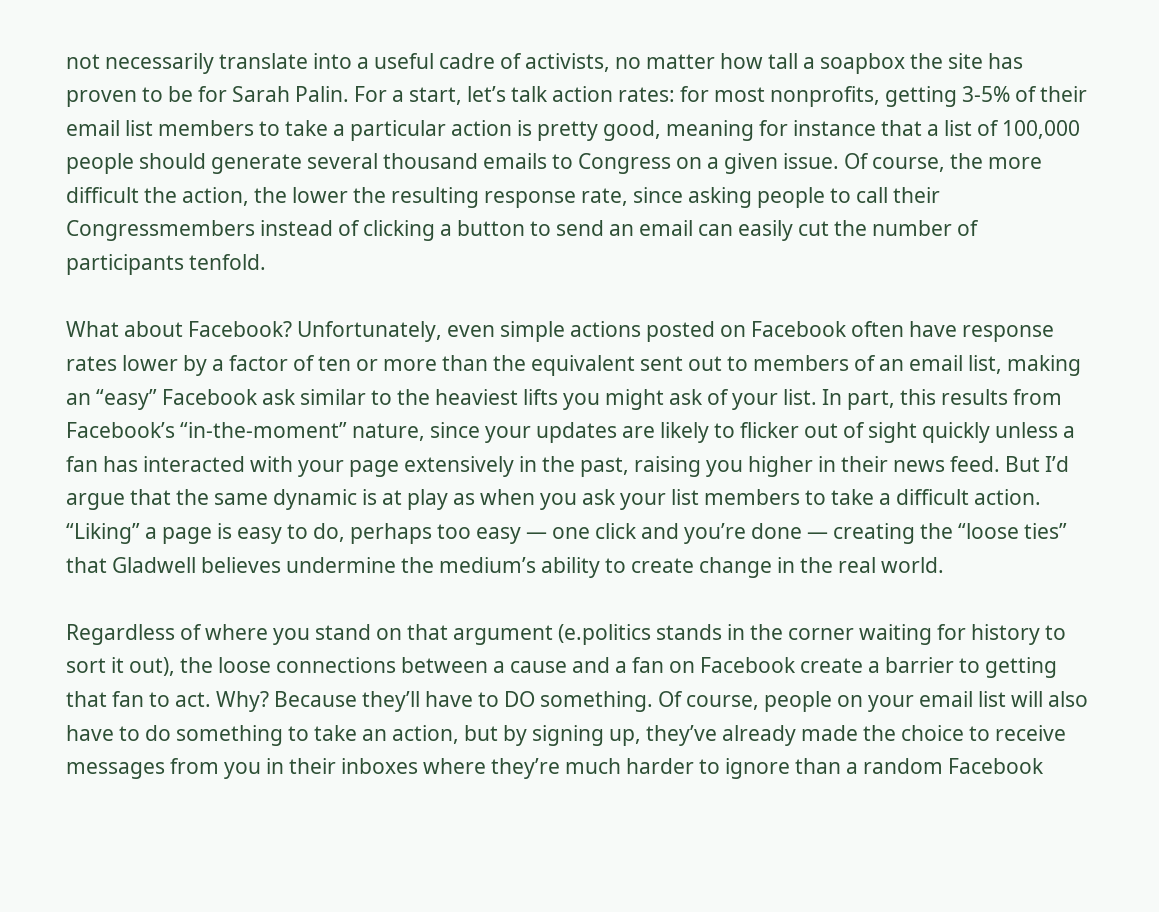not necessarily translate into a useful cadre of activists, no matter how tall a soapbox the site has proven to be for Sarah Palin. For a start, let’s talk action rates: for most nonprofits, getting 3-5% of their email list members to take a particular action is pretty good, meaning for instance that a list of 100,000 people should generate several thousand emails to Congress on a given issue. Of course, the more difficult the action, the lower the resulting response rate, since asking people to call their Congressmembers instead of clicking a button to send an email can easily cut the number of participants tenfold.

What about Facebook? Unfortunately, even simple actions posted on Facebook often have response rates lower by a factor of ten or more than the equivalent sent out to members of an email list, making an “easy” Facebook ask similar to the heaviest lifts you might ask of your list. In part, this results from Facebook’s “in-the-moment” nature, since your updates are likely to flicker out of sight quickly unless a fan has interacted with your page extensively in the past, raising you higher in their news feed. But I’d argue that the same dynamic is at play as when you ask your list members to take a difficult action. “Liking” a page is easy to do, perhaps too easy — one click and you’re done — creating the “loose ties” that Gladwell believes undermine the medium’s ability to create change in the real world.

Regardless of where you stand on that argument (e.politics stands in the corner waiting for history to sort it out), the loose connections between a cause and a fan on Facebook create a barrier to getting that fan to act. Why? Because they’ll have to DO something. Of course, people on your email list will also have to do something to take an action, but by signing up, they’ve already made the choice to receive messages from you in their inboxes where they’re much harder to ignore than a random Facebook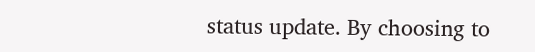status update. By choosing to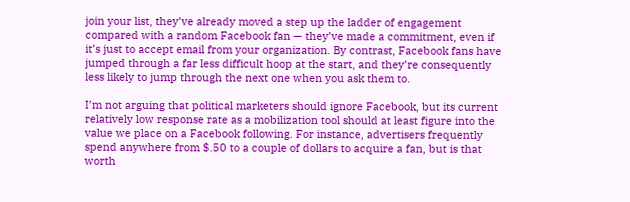join your list, they’ve already moved a step up the ladder of engagement compared with a random Facebook fan — they’ve made a commitment, even if it’s just to accept email from your organization. By contrast, Facebook fans have jumped through a far less difficult hoop at the start, and they’re consequently less likely to jump through the next one when you ask them to.

I’m not arguing that political marketers should ignore Facebook, but its current relatively low response rate as a mobilization tool should at least figure into the value we place on a Facebook following. For instance, advertisers frequently spend anywhere from $.50 to a couple of dollars to acquire a fan, but is that worth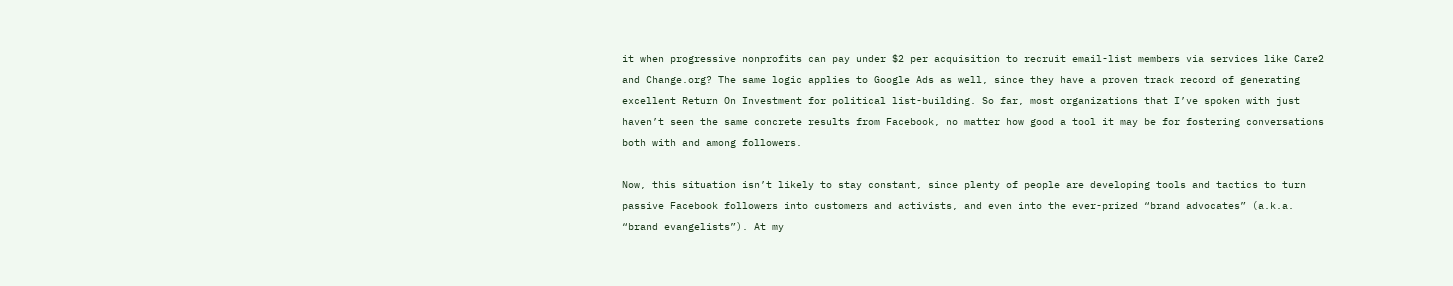it when progressive nonprofits can pay under $2 per acquisition to recruit email-list members via services like Care2 and Change.org? The same logic applies to Google Ads as well, since they have a proven track record of generating excellent Return On Investment for political list-building. So far, most organizations that I’ve spoken with just haven’t seen the same concrete results from Facebook, no matter how good a tool it may be for fostering conversations both with and among followers.

Now, this situation isn’t likely to stay constant, since plenty of people are developing tools and tactics to turn passive Facebook followers into customers and activists, and even into the ever-prized “brand advocates” (a.k.a. “brand evangelists”). At my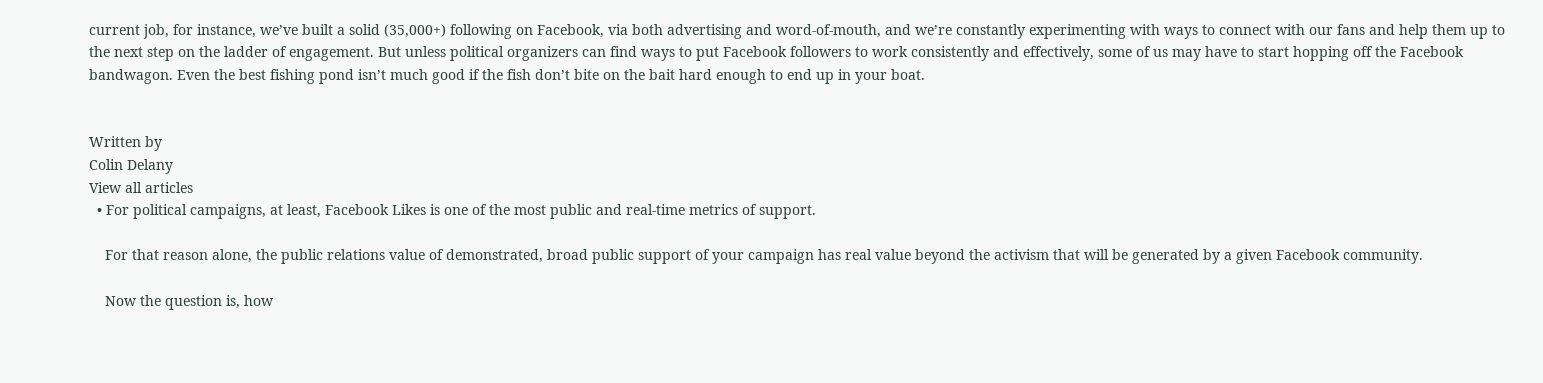current job, for instance, we’ve built a solid (35,000+) following on Facebook, via both advertising and word-of-mouth, and we’re constantly experimenting with ways to connect with our fans and help them up to the next step on the ladder of engagement. But unless political organizers can find ways to put Facebook followers to work consistently and effectively, some of us may have to start hopping off the Facebook bandwagon. Even the best fishing pond isn’t much good if the fish don’t bite on the bait hard enough to end up in your boat.


Written by
Colin Delany
View all articles
  • For political campaigns, at least, Facebook Likes is one of the most public and real-time metrics of support.

    For that reason alone, the public relations value of demonstrated, broad public support of your campaign has real value beyond the activism that will be generated by a given Facebook community.

    Now the question is, how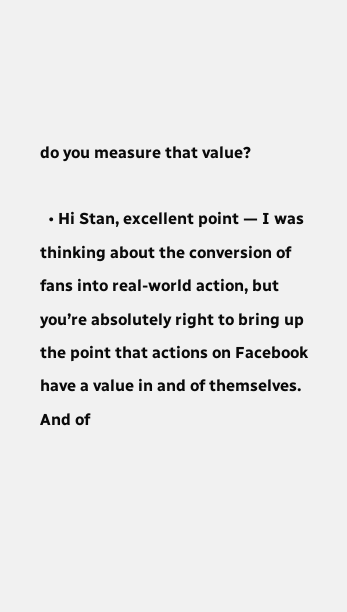do you measure that value?

  • Hi Stan, excellent point — I was thinking about the conversion of fans into real-world action, but you’re absolutely right to bring up the point that actions on Facebook have a value in and of themselves. And of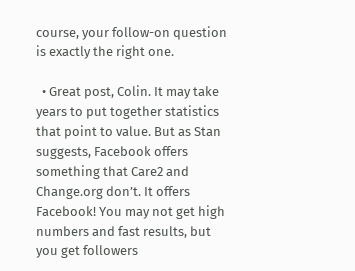course, your follow-on question is exactly the right one.

  • Great post, Colin. It may take years to put together statistics that point to value. But as Stan suggests, Facebook offers something that Care2 and Change.org don’t. It offers Facebook! You may not get high numbers and fast results, but you get followers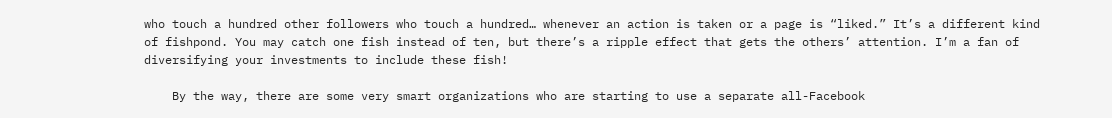who touch a hundred other followers who touch a hundred… whenever an action is taken or a page is “liked.” It’s a different kind of fishpond. You may catch one fish instead of ten, but there’s a ripple effect that gets the others’ attention. I’m a fan of diversifying your investments to include these fish!

    By the way, there are some very smart organizations who are starting to use a separate all-Facebook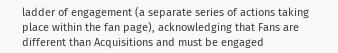ladder of engagement (a separate series of actions taking place within the fan page), acknowledging that Fans are different than Acquisitions and must be engaged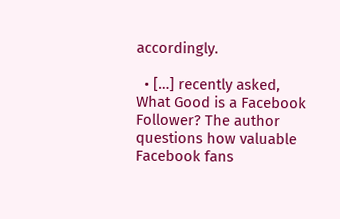accordingly.

  • […] recently asked, What Good is a Facebook Follower? The author questions how valuable Facebook fans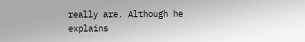really are. Although he explains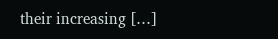their increasing […]